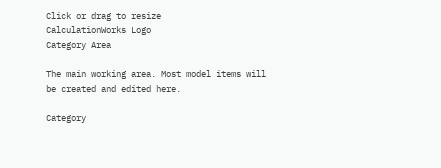Click or drag to resize
CalculationWorks Logo
Category Area

The main working area. Most model items will be created and edited here.

Category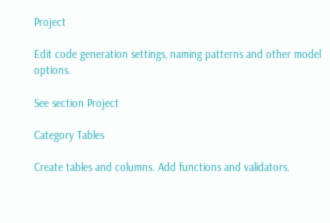Project

Edit code generation settings, naming patterns and other model options.

See section Project

Category Tables

Create tables and columns. Add functions and validators.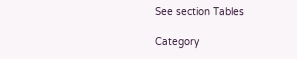See section Tables

Category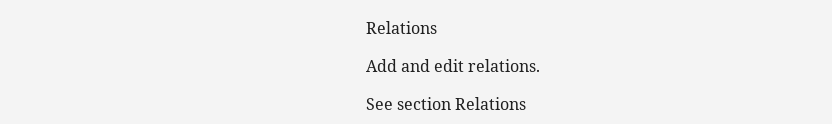Relations

Add and edit relations.

See section Relations